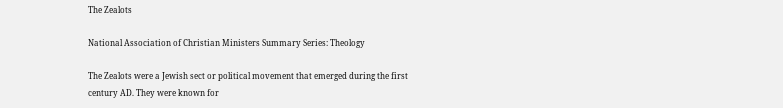The Zealots

National Association of Christian Ministers Summary Series: Theology

The Zealots were a Jewish sect or political movement that emerged during the first century AD. They were known for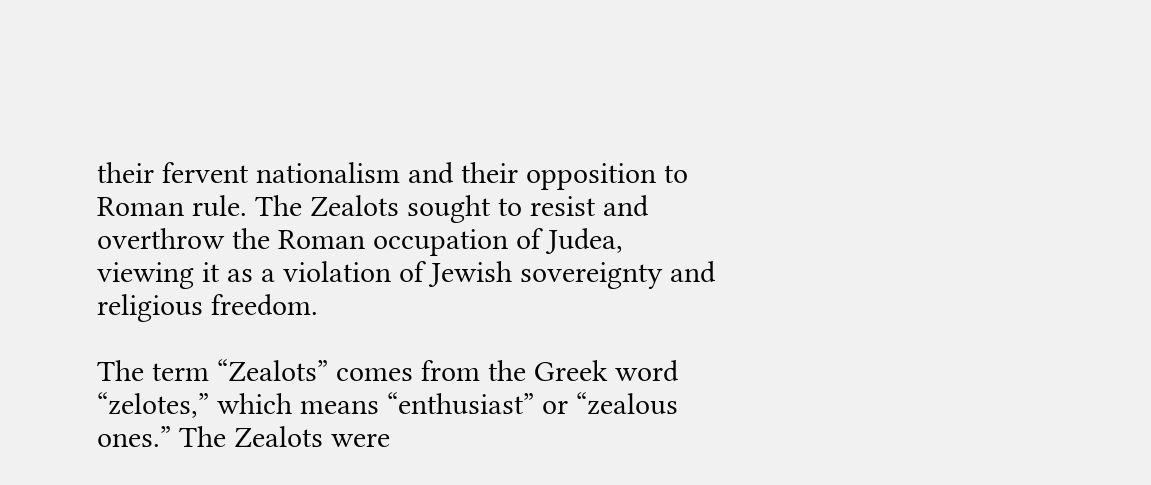their fervent nationalism and their opposition to Roman rule. The Zealots sought to resist and overthrow the Roman occupation of Judea, viewing it as a violation of Jewish sovereignty and religious freedom.

The term “Zealots” comes from the Greek word “zelotes,” which means “enthusiast” or “zealous ones.” The Zealots were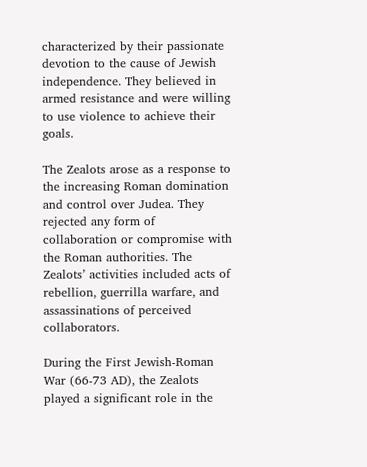characterized by their passionate devotion to the cause of Jewish independence. They believed in armed resistance and were willing to use violence to achieve their goals.

The Zealots arose as a response to the increasing Roman domination and control over Judea. They rejected any form of collaboration or compromise with the Roman authorities. The Zealots’ activities included acts of rebellion, guerrilla warfare, and assassinations of perceived collaborators.

During the First Jewish-Roman War (66-73 AD), the Zealots played a significant role in the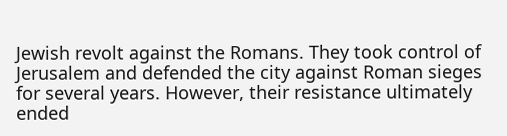Jewish revolt against the Romans. They took control of Jerusalem and defended the city against Roman sieges for several years. However, their resistance ultimately ended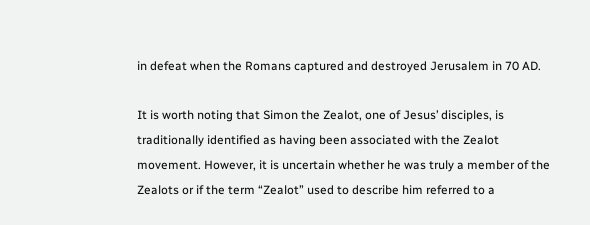in defeat when the Romans captured and destroyed Jerusalem in 70 AD.

It is worth noting that Simon the Zealot, one of Jesus’ disciples, is traditionally identified as having been associated with the Zealot movement. However, it is uncertain whether he was truly a member of the Zealots or if the term “Zealot” used to describe him referred to a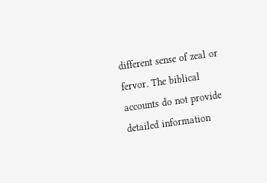different sense of zeal or fervor. The biblical accounts do not provide detailed information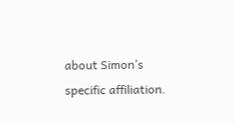about Simon’s specific affiliation.